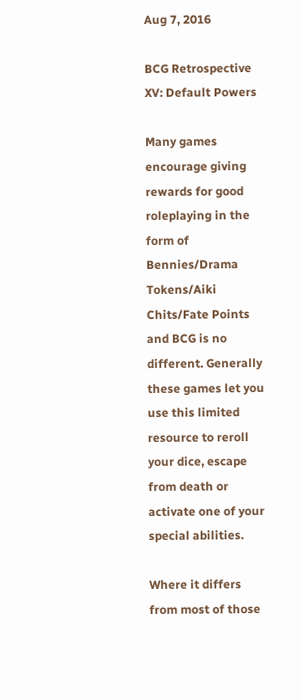Aug 7, 2016

BCG Retrospective XV: Default Powers

Many games encourage giving rewards for good roleplaying in the form of Bennies/Drama Tokens/Aiki Chits/Fate Points and BCG is no different. Generally these games let you use this limited resource to reroll your dice, escape from death or activate one of your special abilities.

Where it differs from most of those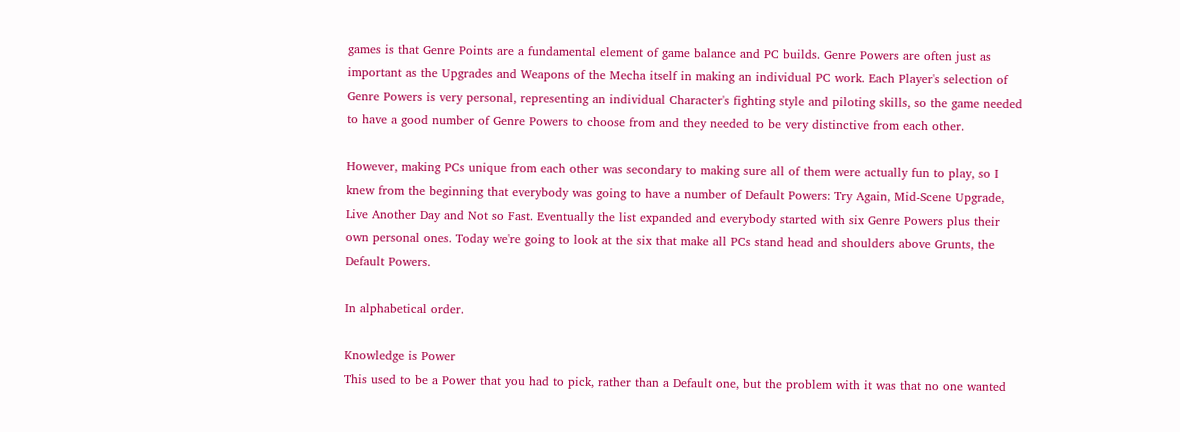games is that Genre Points are a fundamental element of game balance and PC builds. Genre Powers are often just as important as the Upgrades and Weapons of the Mecha itself in making an individual PC work. Each Player's selection of Genre Powers is very personal, representing an individual Character's fighting style and piloting skills, so the game needed to have a good number of Genre Powers to choose from and they needed to be very distinctive from each other.

However, making PCs unique from each other was secondary to making sure all of them were actually fun to play, so I knew from the beginning that everybody was going to have a number of Default Powers: Try Again, Mid-Scene Upgrade, Live Another Day and Not so Fast. Eventually the list expanded and everybody started with six Genre Powers plus their own personal ones. Today we're going to look at the six that make all PCs stand head and shoulders above Grunts, the Default Powers.

In alphabetical order.

Knowledge is Power
This used to be a Power that you had to pick, rather than a Default one, but the problem with it was that no one wanted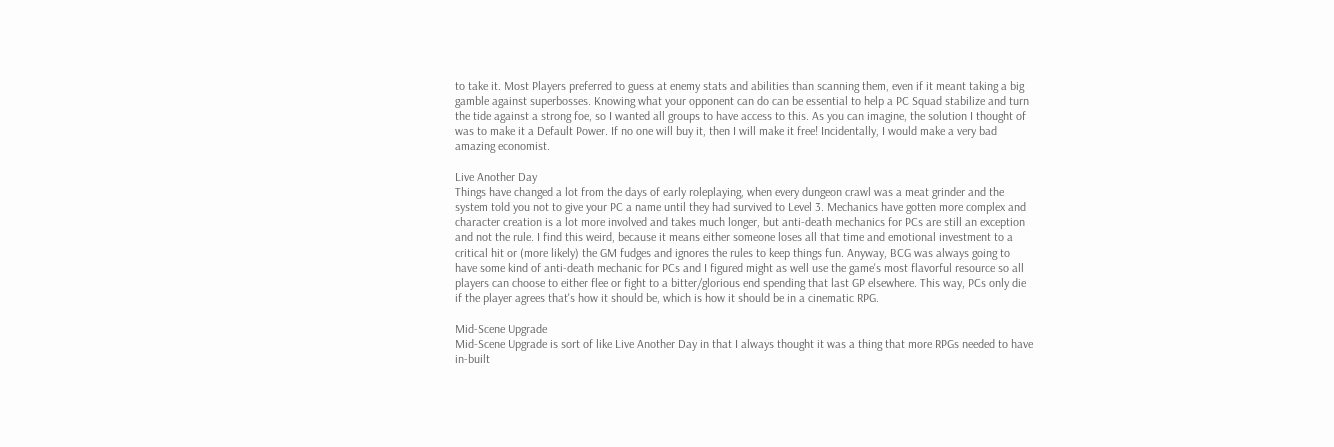to take it. Most Players preferred to guess at enemy stats and abilities than scanning them, even if it meant taking a big gamble against superbosses. Knowing what your opponent can do can be essential to help a PC Squad stabilize and turn the tide against a strong foe, so I wanted all groups to have access to this. As you can imagine, the solution I thought of was to make it a Default Power. If no one will buy it, then I will make it free! Incidentally, I would make a very bad amazing economist.

Live Another Day
Things have changed a lot from the days of early roleplaying, when every dungeon crawl was a meat grinder and the system told you not to give your PC a name until they had survived to Level 3. Mechanics have gotten more complex and character creation is a lot more involved and takes much longer, but anti-death mechanics for PCs are still an exception and not the rule. I find this weird, because it means either someone loses all that time and emotional investment to a critical hit or (more likely) the GM fudges and ignores the rules to keep things fun. Anyway, BCG was always going to have some kind of anti-death mechanic for PCs and I figured might as well use the game's most flavorful resource so all players can choose to either flee or fight to a bitter/glorious end spending that last GP elsewhere. This way, PCs only die if the player agrees that's how it should be, which is how it should be in a cinematic RPG.

Mid-Scene Upgrade
Mid-Scene Upgrade is sort of like Live Another Day in that I always thought it was a thing that more RPGs needed to have in-built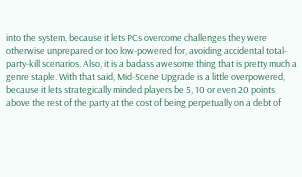into the system, because it lets PCs overcome challenges they were otherwise unprepared or too low-powered for, avoiding accidental total-party-kill scenarios. Also, it is a badass awesome thing that is pretty much a genre staple. With that said, Mid-Scene Upgrade is a little overpowered, because it lets strategically minded players be 5, 10 or even 20 points above the rest of the party at the cost of being perpetually on a debt of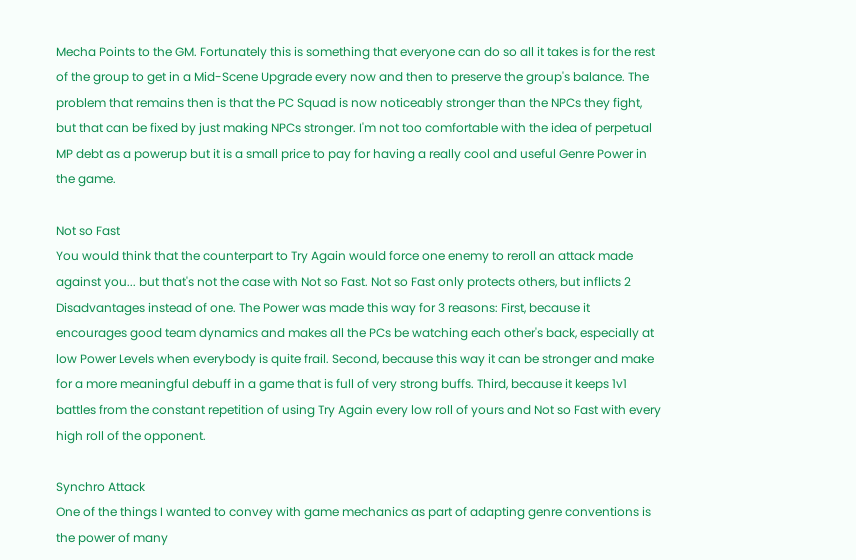Mecha Points to the GM. Fortunately this is something that everyone can do so all it takes is for the rest of the group to get in a Mid-Scene Upgrade every now and then to preserve the group's balance. The problem that remains then is that the PC Squad is now noticeably stronger than the NPCs they fight, but that can be fixed by just making NPCs stronger. I'm not too comfortable with the idea of perpetual MP debt as a powerup but it is a small price to pay for having a really cool and useful Genre Power in the game.

Not so Fast
You would think that the counterpart to Try Again would force one enemy to reroll an attack made against you... but that's not the case with Not so Fast. Not so Fast only protects others, but inflicts 2 Disadvantages instead of one. The Power was made this way for 3 reasons: First, because it encourages good team dynamics and makes all the PCs be watching each other's back, especially at low Power Levels when everybody is quite frail. Second, because this way it can be stronger and make for a more meaningful debuff in a game that is full of very strong buffs. Third, because it keeps 1v1 battles from the constant repetition of using Try Again every low roll of yours and Not so Fast with every high roll of the opponent.

Synchro Attack
One of the things I wanted to convey with game mechanics as part of adapting genre conventions is the power of many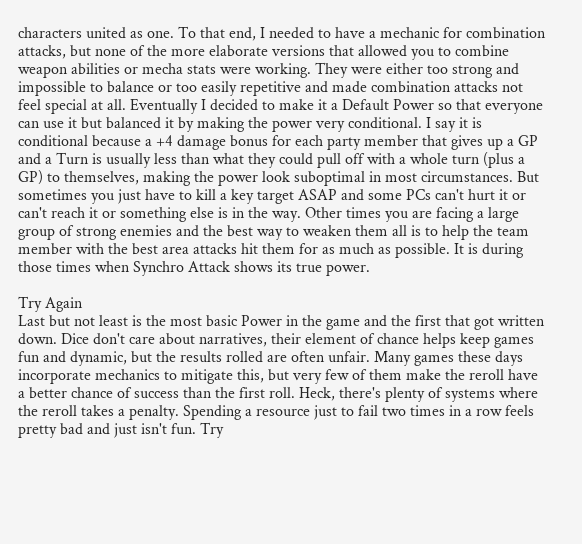characters united as one. To that end, I needed to have a mechanic for combination attacks, but none of the more elaborate versions that allowed you to combine weapon abilities or mecha stats were working. They were either too strong and impossible to balance or too easily repetitive and made combination attacks not feel special at all. Eventually I decided to make it a Default Power so that everyone can use it but balanced it by making the power very conditional. I say it is conditional because a +4 damage bonus for each party member that gives up a GP and a Turn is usually less than what they could pull off with a whole turn (plus a GP) to themselves, making the power look suboptimal in most circumstances. But sometimes you just have to kill a key target ASAP and some PCs can't hurt it or can't reach it or something else is in the way. Other times you are facing a large group of strong enemies and the best way to weaken them all is to help the team member with the best area attacks hit them for as much as possible. It is during those times when Synchro Attack shows its true power.

Try Again
Last but not least is the most basic Power in the game and the first that got written down. Dice don't care about narratives, their element of chance helps keep games fun and dynamic, but the results rolled are often unfair. Many games these days incorporate mechanics to mitigate this, but very few of them make the reroll have a better chance of success than the first roll. Heck, there's plenty of systems where the reroll takes a penalty. Spending a resource just to fail two times in a row feels pretty bad and just isn't fun. Try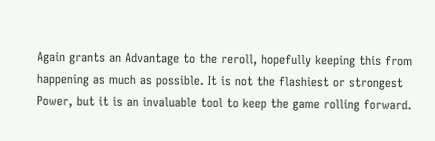Again grants an Advantage to the reroll, hopefully keeping this from happening as much as possible. It is not the flashiest or strongest Power, but it is an invaluable tool to keep the game rolling forward.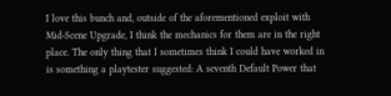I love this bunch and, outside of the aforementioned exploit with Mid-Scene Upgrade, I think the mechanics for them are in the right place. The only thing that I sometimes think I could have worked in is something a playtester suggested: A seventh Default Power that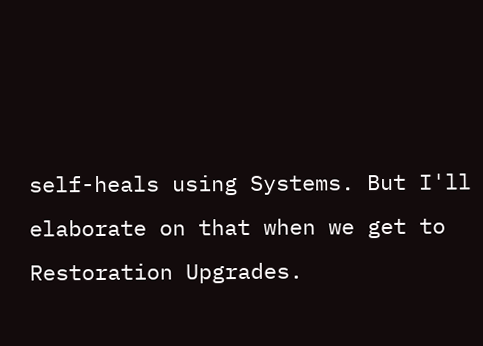self-heals using Systems. But I'll elaborate on that when we get to Restoration Upgrades.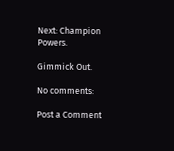Next: Champion Powers.

Gimmick Out.

No comments:

Post a Comment